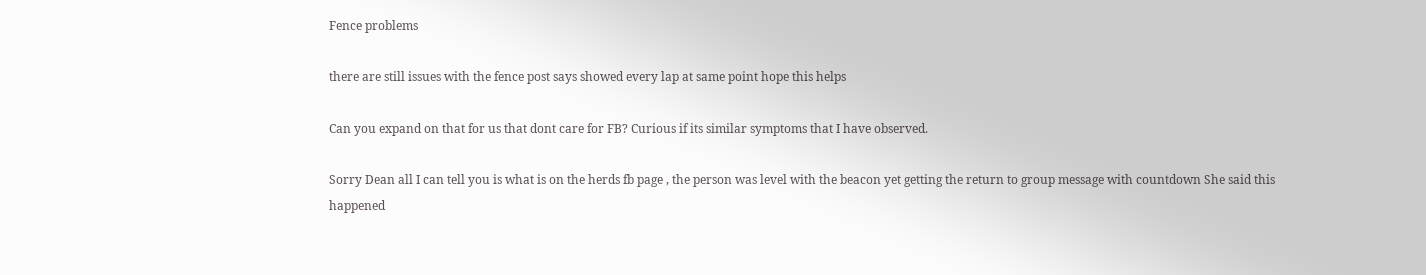Fence problems

there are still issues with the fence post says showed every lap at same point hope this helps

Can you expand on that for us that dont care for FB? Curious if its similar symptoms that I have observed.

Sorry Dean all I can tell you is what is on the herds fb page , the person was level with the beacon yet getting the return to group message with countdown She said this happened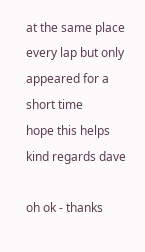at the same place every lap but only appeared for a short time
hope this helps
kind regards dave

oh ok - thanks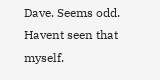Dave. Seems odd. Havent seen that myself.